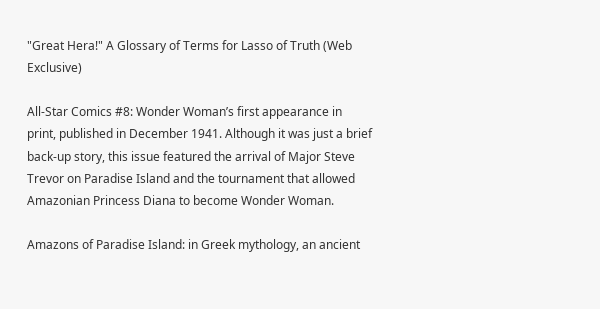"Great Hera!" A Glossary of Terms for Lasso of Truth (Web Exclusive)

All-Star Comics #8: Wonder Woman’s first appearance in print, published in December 1941. Although it was just a brief back-up story, this issue featured the arrival of Major Steve Trevor on Paradise Island and the tournament that allowed Amazonian Princess Diana to become Wonder Woman.

Amazons of Paradise Island: in Greek mythology, an ancient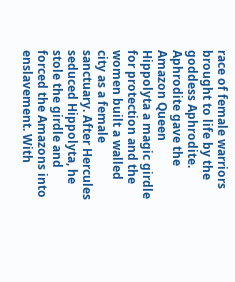race of female warriors brought to life by the goddess Aphrodite. Aphrodite gave the Amazon Queen Hippolyta a magic girdle for protection and the women built a walled city as a female sanctuary. After Hercules seduced Hippolyta, he stole the girdle and forced the Amazons into enslavement. With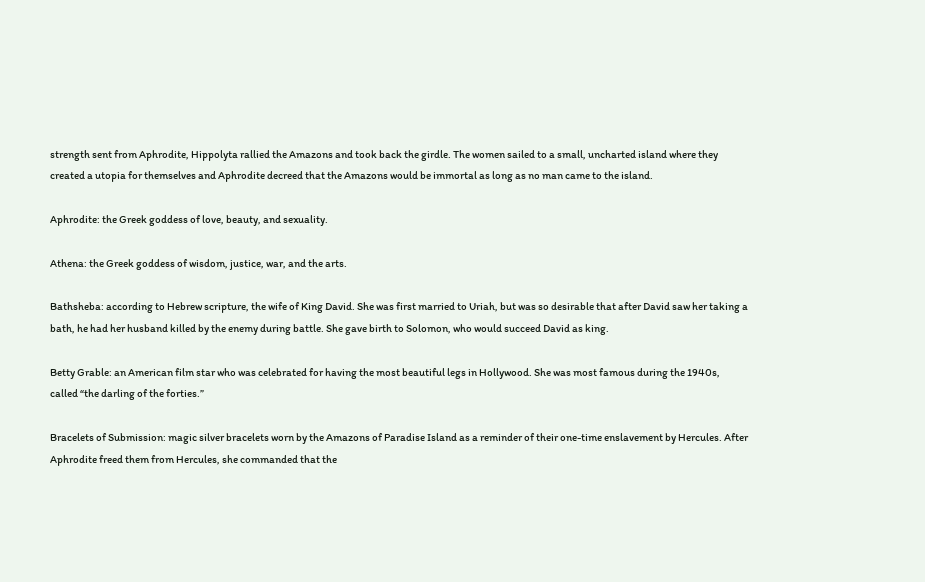strength sent from Aphrodite, Hippolyta rallied the Amazons and took back the girdle. The women sailed to a small, uncharted island where they created a utopia for themselves and Aphrodite decreed that the Amazons would be immortal as long as no man came to the island.

Aphrodite: the Greek goddess of love, beauty, and sexuality.

Athena: the Greek goddess of wisdom, justice, war, and the arts.

Bathsheba: according to Hebrew scripture, the wife of King David. She was first married to Uriah, but was so desirable that after David saw her taking a bath, he had her husband killed by the enemy during battle. She gave birth to Solomon, who would succeed David as king.

Betty Grable: an American film star who was celebrated for having the most beautiful legs in Hollywood. She was most famous during the 1940s, called “the darling of the forties.”

Bracelets of Submission: magic silver bracelets worn by the Amazons of Paradise Island as a reminder of their one-time enslavement by Hercules. After Aphrodite freed them from Hercules, she commanded that the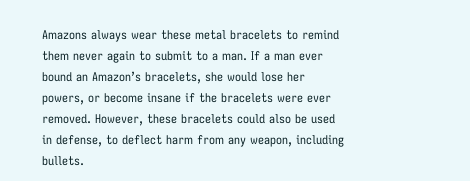Amazons always wear these metal bracelets to remind them never again to submit to a man. If a man ever bound an Amazon’s bracelets, she would lose her powers, or become insane if the bracelets were ever removed. However, these bracelets could also be used in defense, to deflect harm from any weapon, including bullets.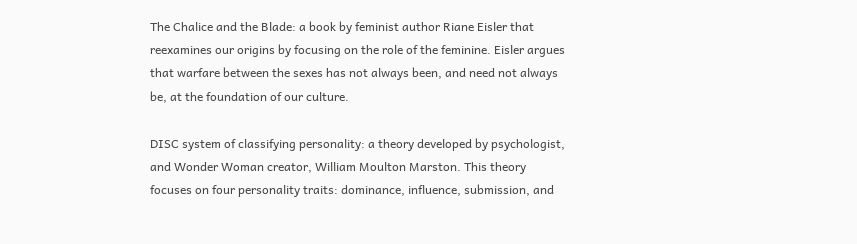The Chalice and the Blade: a book by feminist author Riane Eisler that reexamines our origins by focusing on the role of the feminine. Eisler argues that warfare between the sexes has not always been, and need not always be, at the foundation of our culture.

DISC system of classifying personality: a theory developed by psychologist, and Wonder Woman creator, William Moulton Marston. This theory focuses on four personality traits: dominance, influence, submission, and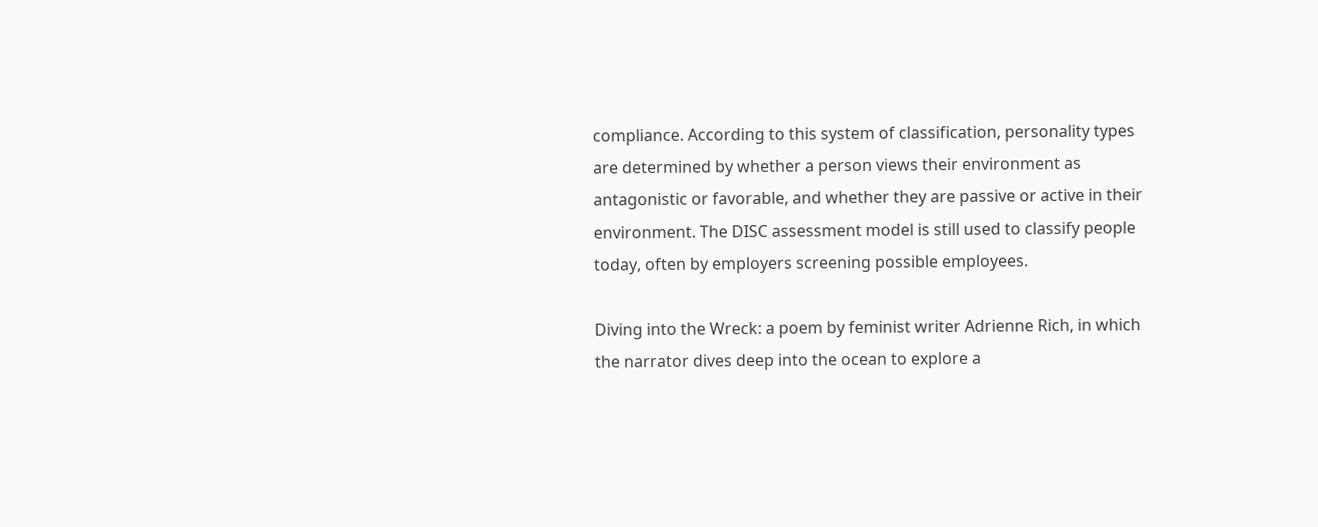compliance. According to this system of classification, personality types are determined by whether a person views their environment as antagonistic or favorable, and whether they are passive or active in their environment. The DISC assessment model is still used to classify people today, often by employers screening possible employees.

Diving into the Wreck: a poem by feminist writer Adrienne Rich, in which the narrator dives deep into the ocean to explore a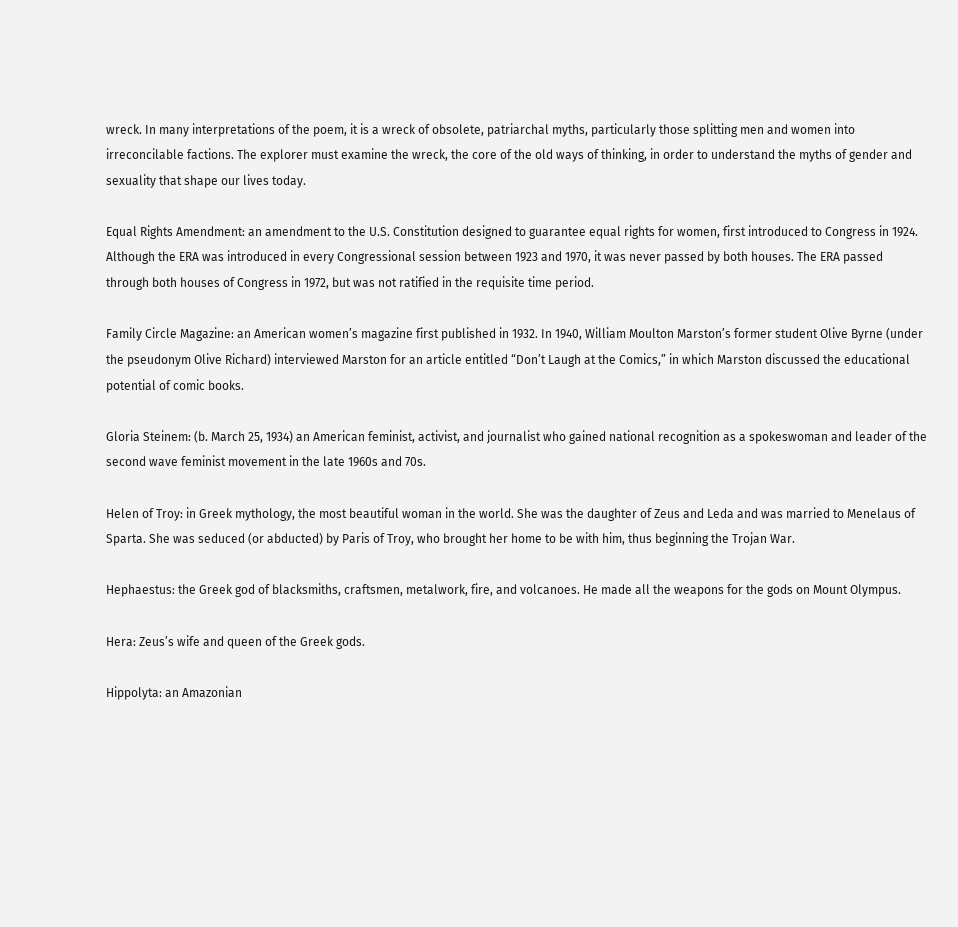wreck. In many interpretations of the poem, it is a wreck of obsolete, patriarchal myths, particularly those splitting men and women into irreconcilable factions. The explorer must examine the wreck, the core of the old ways of thinking, in order to understand the myths of gender and sexuality that shape our lives today.

Equal Rights Amendment: an amendment to the U.S. Constitution designed to guarantee equal rights for women, first introduced to Congress in 1924. Although the ERA was introduced in every Congressional session between 1923 and 1970, it was never passed by both houses. The ERA passed through both houses of Congress in 1972, but was not ratified in the requisite time period.

Family Circle Magazine: an American women’s magazine first published in 1932. In 1940, William Moulton Marston’s former student Olive Byrne (under the pseudonym Olive Richard) interviewed Marston for an article entitled “Don’t Laugh at the Comics,” in which Marston discussed the educational potential of comic books.

Gloria Steinem: (b. March 25, 1934) an American feminist, activist, and journalist who gained national recognition as a spokeswoman and leader of the second wave feminist movement in the late 1960s and 70s.

Helen of Troy: in Greek mythology, the most beautiful woman in the world. She was the daughter of Zeus and Leda and was married to Menelaus of Sparta. She was seduced (or abducted) by Paris of Troy, who brought her home to be with him, thus beginning the Trojan War.

Hephaestus: the Greek god of blacksmiths, craftsmen, metalwork, fire, and volcanoes. He made all the weapons for the gods on Mount Olympus.

Hera: Zeus’s wife and queen of the Greek gods.

Hippolyta: an Amazonian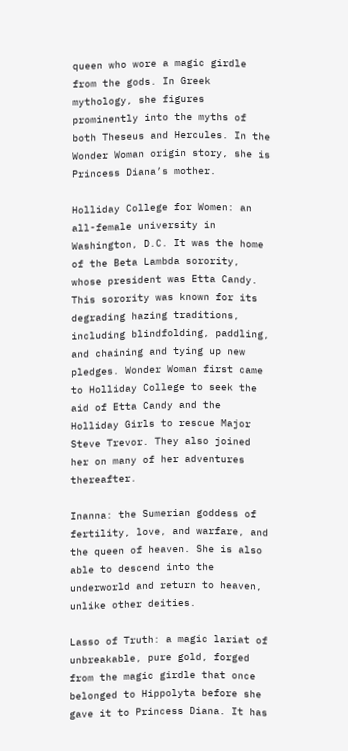queen who wore a magic girdle from the gods. In Greek mythology, she figures prominently into the myths of both Theseus and Hercules. In the Wonder Woman origin story, she is Princess Diana’s mother.

Holliday College for Women: an all-female university in Washington, D.C. It was the home of the Beta Lambda sorority, whose president was Etta Candy. This sorority was known for its degrading hazing traditions, including blindfolding, paddling, and chaining and tying up new pledges. Wonder Woman first came to Holliday College to seek the aid of Etta Candy and the Holliday Girls to rescue Major Steve Trevor. They also joined her on many of her adventures thereafter.

Inanna: the Sumerian goddess of fertility, love, and warfare, and the queen of heaven. She is also able to descend into the underworld and return to heaven, unlike other deities.

Lasso of Truth: a magic lariat of unbreakable, pure gold, forged from the magic girdle that once belonged to Hippolyta before she gave it to Princess Diana. It has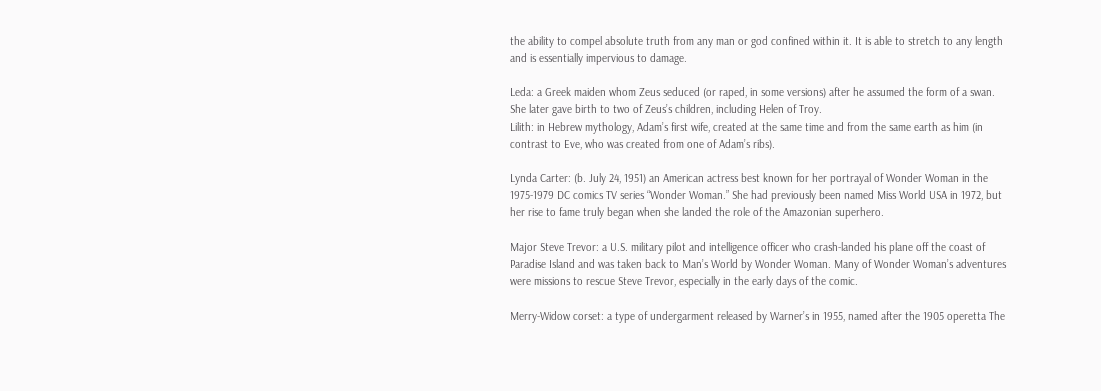the ability to compel absolute truth from any man or god confined within it. It is able to stretch to any length and is essentially impervious to damage.

Leda: a Greek maiden whom Zeus seduced (or raped, in some versions) after he assumed the form of a swan. She later gave birth to two of Zeus’s children, including Helen of Troy.
Lilith: in Hebrew mythology, Adam’s first wife, created at the same time and from the same earth as him (in contrast to Eve, who was created from one of Adam’s ribs).

Lynda Carter: (b. July 24, 1951) an American actress best known for her portrayal of Wonder Woman in the 1975-1979 DC comics TV series “Wonder Woman.” She had previously been named Miss World USA in 1972, but her rise to fame truly began when she landed the role of the Amazonian superhero.

Major Steve Trevor: a U.S. military pilot and intelligence officer who crash-landed his plane off the coast of Paradise Island and was taken back to Man’s World by Wonder Woman. Many of Wonder Woman’s adventures were missions to rescue Steve Trevor, especially in the early days of the comic.

Merry-Widow corset: a type of undergarment released by Warner’s in 1955, named after the 1905 operetta The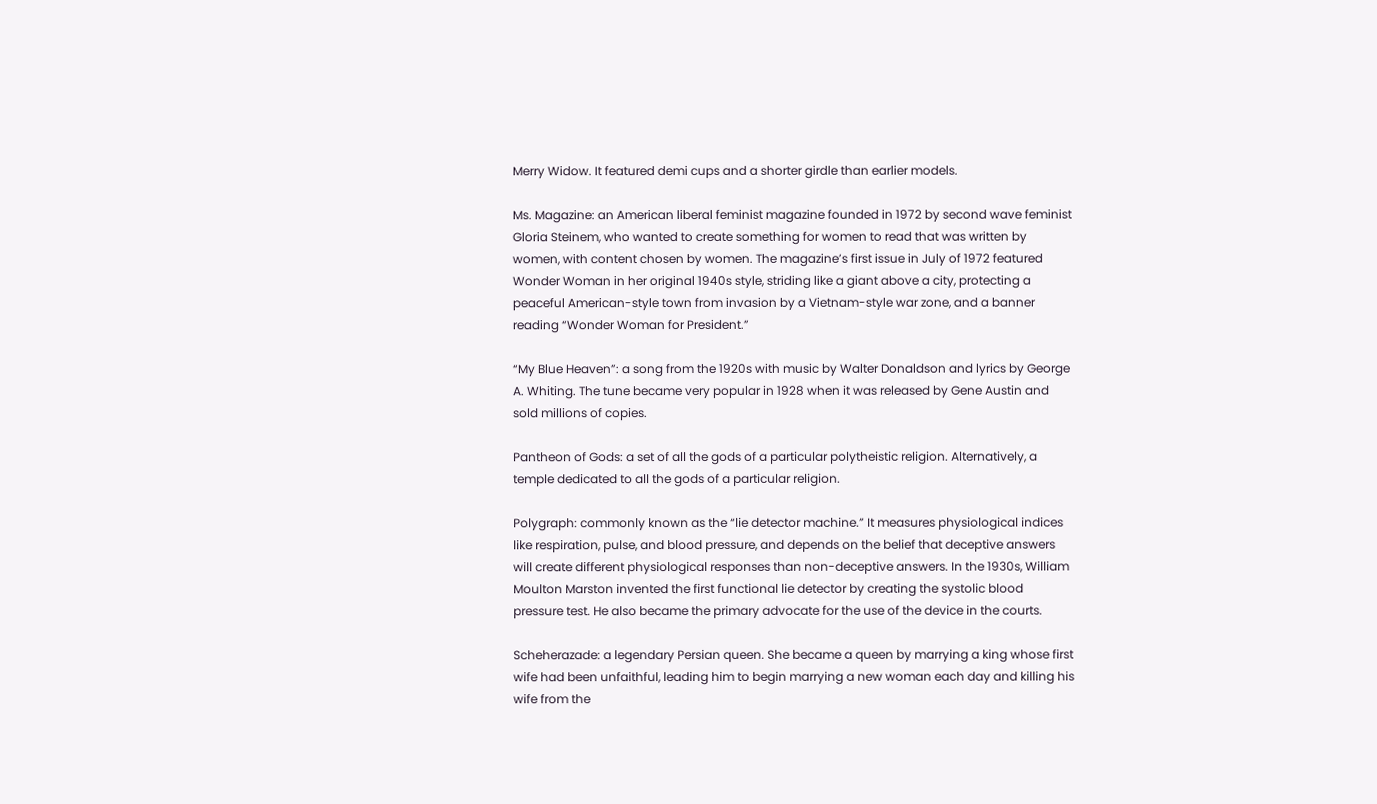Merry Widow. It featured demi cups and a shorter girdle than earlier models.

Ms. Magazine: an American liberal feminist magazine founded in 1972 by second wave feminist Gloria Steinem, who wanted to create something for women to read that was written by women, with content chosen by women. The magazine’s first issue in July of 1972 featured Wonder Woman in her original 1940s style, striding like a giant above a city, protecting a peaceful American-style town from invasion by a Vietnam-style war zone, and a banner reading “Wonder Woman for President.”

“My Blue Heaven”: a song from the 1920s with music by Walter Donaldson and lyrics by George A. Whiting. The tune became very popular in 1928 when it was released by Gene Austin and sold millions of copies.

Pantheon of Gods: a set of all the gods of a particular polytheistic religion. Alternatively, a temple dedicated to all the gods of a particular religion.

Polygraph: commonly known as the “lie detector machine.” It measures physiological indices like respiration, pulse, and blood pressure, and depends on the belief that deceptive answers will create different physiological responses than non-deceptive answers. In the 1930s, William Moulton Marston invented the first functional lie detector by creating the systolic blood pressure test. He also became the primary advocate for the use of the device in the courts.

Scheherazade: a legendary Persian queen. She became a queen by marrying a king whose first wife had been unfaithful, leading him to begin marrying a new woman each day and killing his wife from the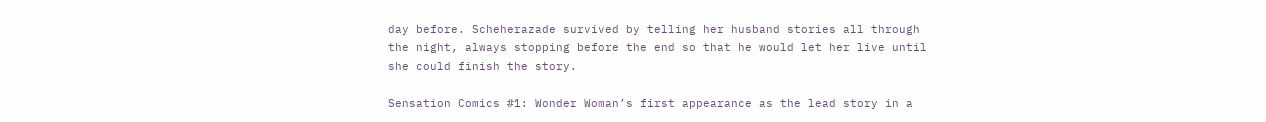day before. Scheherazade survived by telling her husband stories all through the night, always stopping before the end so that he would let her live until she could finish the story.

Sensation Comics #1: Wonder Woman’s first appearance as the lead story in a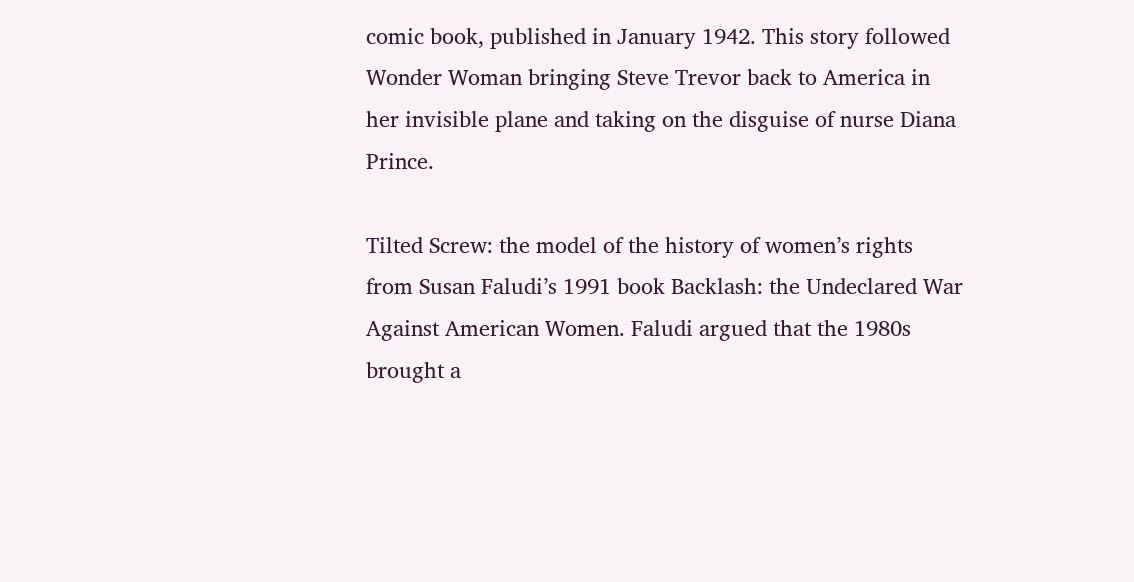comic book, published in January 1942. This story followed Wonder Woman bringing Steve Trevor back to America in her invisible plane and taking on the disguise of nurse Diana Prince.

Tilted Screw: the model of the history of women’s rights from Susan Faludi’s 1991 book Backlash: the Undeclared War Against American Women. Faludi argued that the 1980s brought a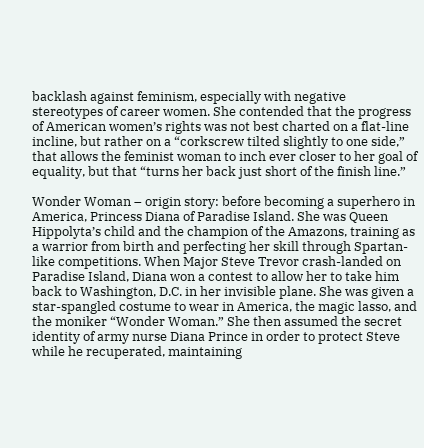backlash against feminism, especially with negative stereotypes of career women. She contended that the progress of American women’s rights was not best charted on a flat-line incline, but rather on a “corkscrew tilted slightly to one side,” that allows the feminist woman to inch ever closer to her goal of equality, but that “turns her back just short of the finish line.”

Wonder Woman – origin story: before becoming a superhero in America, Princess Diana of Paradise Island. She was Queen Hippolyta’s child and the champion of the Amazons, training as a warrior from birth and perfecting her skill through Spartan-like competitions. When Major Steve Trevor crash-landed on Paradise Island, Diana won a contest to allow her to take him back to Washington, D.C. in her invisible plane. She was given a star-spangled costume to wear in America, the magic lasso, and the moniker “Wonder Woman.” She then assumed the secret identity of army nurse Diana Prince in order to protect Steve while he recuperated, maintaining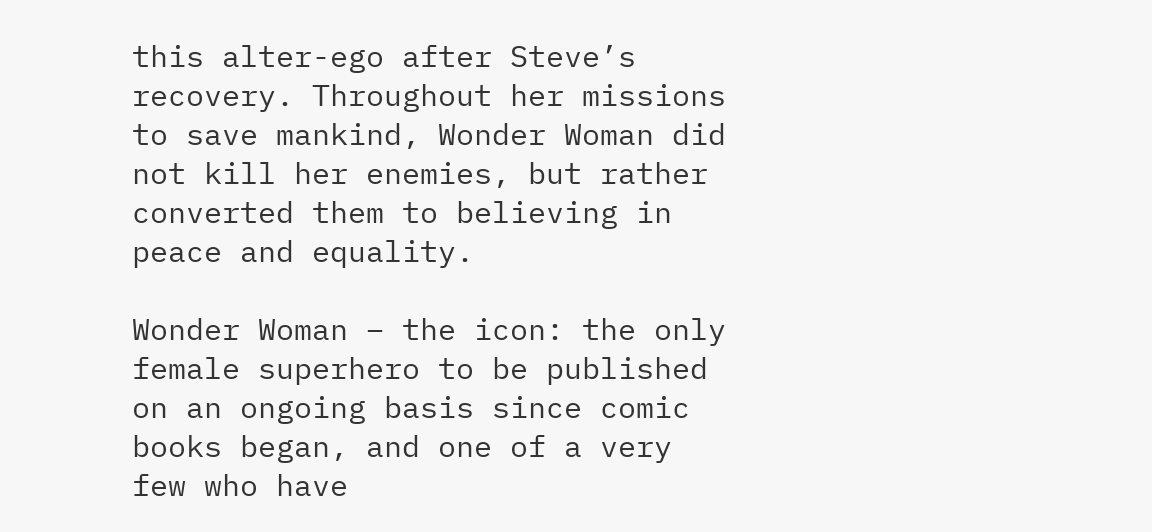this alter-ego after Steve’s recovery. Throughout her missions to save mankind, Wonder Woman did not kill her enemies, but rather converted them to believing in peace and equality.

Wonder Woman – the icon: the only female superhero to be published on an ongoing basis since comic books began, and one of a very few who have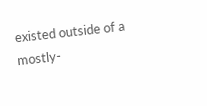existed outside of a mostly-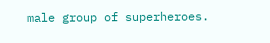male group of superheroes.